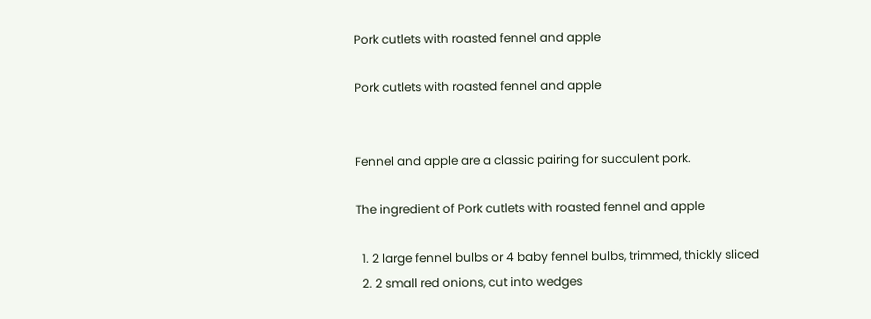Pork cutlets with roasted fennel and apple

Pork cutlets with roasted fennel and apple


Fennel and apple are a classic pairing for succulent pork.

The ingredient of Pork cutlets with roasted fennel and apple

  1. 2 large fennel bulbs or 4 baby fennel bulbs, trimmed, thickly sliced
  2. 2 small red onions, cut into wedges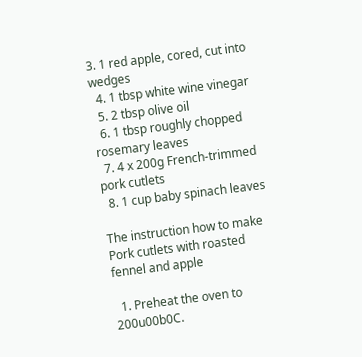3. 1 red apple, cored, cut into wedges
  4. 1 tbsp white wine vinegar
  5. 2 tbsp olive oil
  6. 1 tbsp roughly chopped rosemary leaves
  7. 4 x 200g French-trimmed pork cutlets
  8. 1 cup baby spinach leaves

The instruction how to make Pork cutlets with roasted fennel and apple

  1. Preheat the oven to 200u00b0C.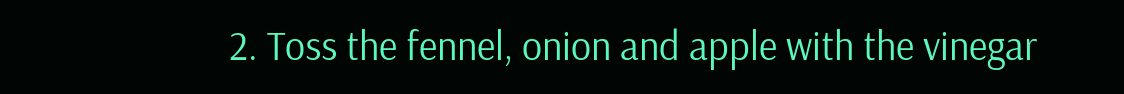2. Toss the fennel, onion and apple with the vinegar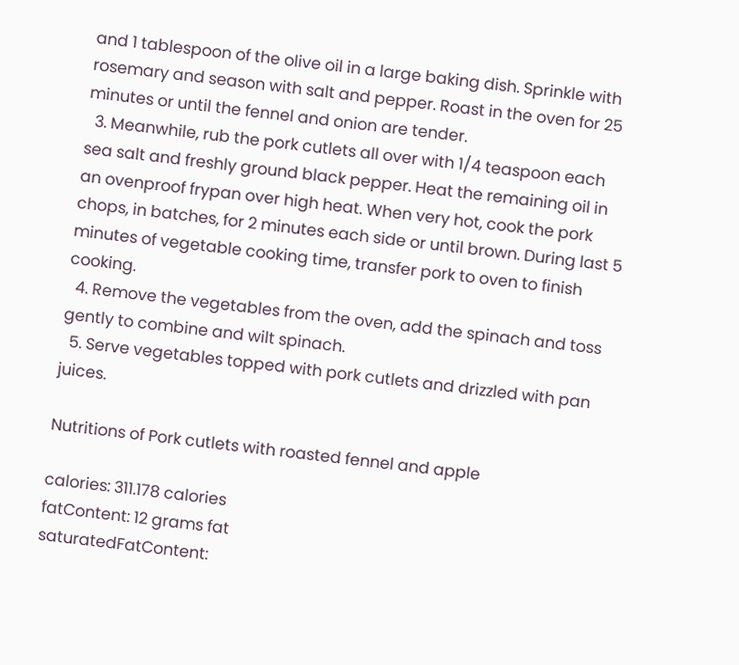and 1 tablespoon of the olive oil in a large baking dish. Sprinkle with rosemary and season with salt and pepper. Roast in the oven for 25 minutes or until the fennel and onion are tender.
  3. Meanwhile, rub the pork cutlets all over with 1/4 teaspoon each sea salt and freshly ground black pepper. Heat the remaining oil in an ovenproof frypan over high heat. When very hot, cook the pork chops, in batches, for 2 minutes each side or until brown. During last 5 minutes of vegetable cooking time, transfer pork to oven to finish cooking.
  4. Remove the vegetables from the oven, add the spinach and toss gently to combine and wilt spinach.
  5. Serve vegetables topped with pork cutlets and drizzled with pan juices.

Nutritions of Pork cutlets with roasted fennel and apple

calories: 311.178 calories
fatContent: 12 grams fat
saturatedFatContent: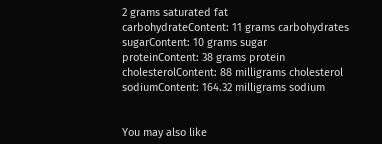2 grams saturated fat
carbohydrateContent: 11 grams carbohydrates
sugarContent: 10 grams sugar
proteinContent: 38 grams protein
cholesterolContent: 88 milligrams cholesterol
sodiumContent: 164.32 milligrams sodium


You may also like